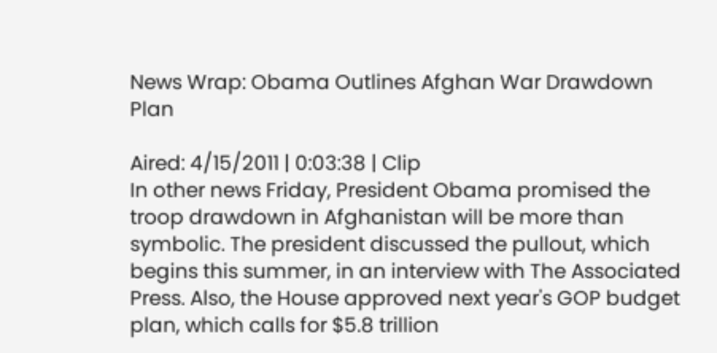News Wrap: Obama Outlines Afghan War Drawdown Plan

Aired: 4/15/2011 | 0:03:38 | Clip
In other news Friday, President Obama promised the troop drawdown in Afghanistan will be more than symbolic. The president discussed the pullout, which begins this summer, in an interview with The Associated Press. Also, the House approved next year's GOP budget plan, which calls for $5.8 trillion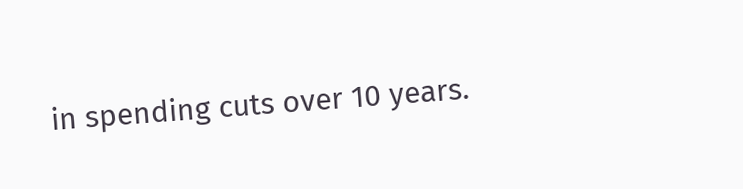in spending cuts over 10 years.